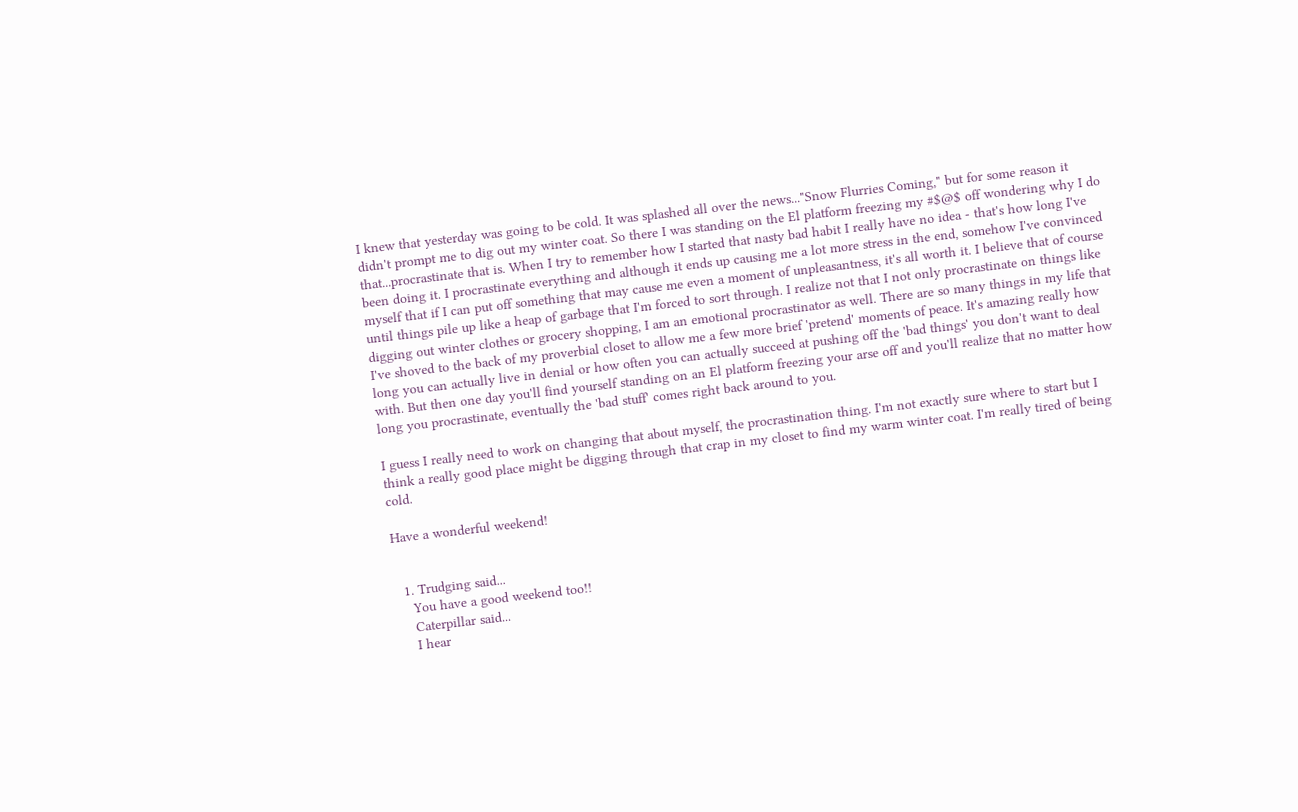I knew that yesterday was going to be cold. It was splashed all over the news..."Snow Flurries Coming," but for some reason it didn't prompt me to dig out my winter coat. So there I was standing on the El platform freezing my #$@$ off wondering why I do that...procrastinate that is. When I try to remember how I started that nasty bad habit I really have no idea - that's how long I've been doing it. I procrastinate everything and although it ends up causing me a lot more stress in the end, somehow I've convinced myself that if I can put off something that may cause me even a moment of unpleasantness, it's all worth it. I believe that of course until things pile up like a heap of garbage that I'm forced to sort through. I realize not that I not only procrastinate on things like digging out winter clothes or grocery shopping, I am an emotional procrastinator as well. There are so many things in my life that I've shoved to the back of my proverbial closet to allow me a few more brief 'pretend' moments of peace. It's amazing really how long you can actually live in denial or how often you can actually succeed at pushing off the 'bad things' you don't want to deal with. But then one day you'll find yourself standing on an El platform freezing your arse off and you'll realize that no matter how long you procrastinate, eventually the 'bad stuff' comes right back around to you.

I guess I really need to work on changing that about myself, the procrastination thing. I'm not exactly sure where to start but I think a really good place might be digging through that crap in my closet to find my warm winter coat. I'm really tired of being cold.

Have a wonderful weekend!


  1. Trudging said...
    You have a good weekend too!!
    Caterpillar said...
    I hear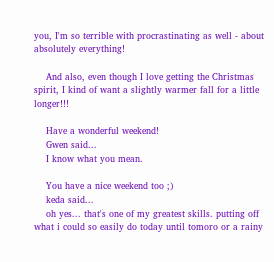you, I'm so terrible with procrastinating as well - about absolutely everything!

    And also, even though I love getting the Christmas spirit, I kind of want a slightly warmer fall for a little longer!!!

    Have a wonderful weekend!
    Gwen said...
    I know what you mean.

    You have a nice weekend too ;)
    keda said...
    oh yes... that's one of my greatest skills. putting off what i could so easily do today until tomoro or a rainy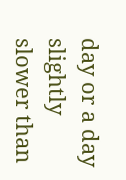day or a day slightly slower than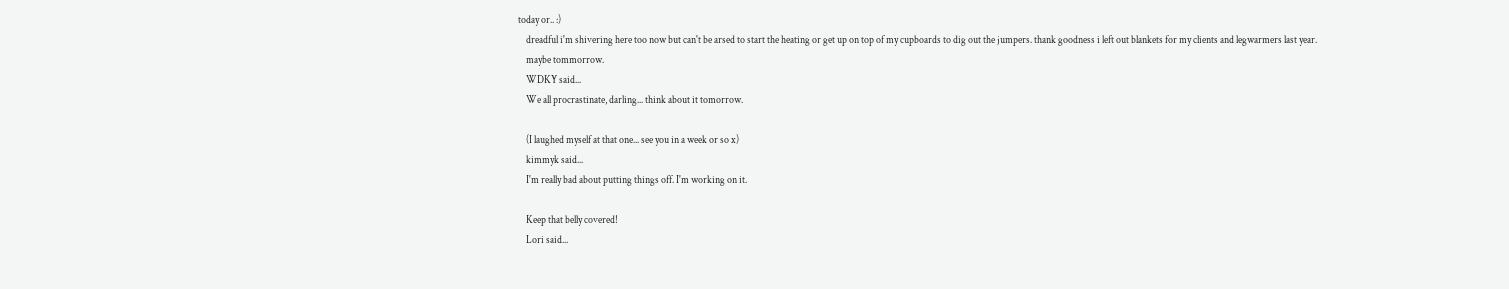today or.. :)
    dreadful i'm shivering here too now but can't be arsed to start the heating or get up on top of my cupboards to dig out the jumpers. thank goodness i left out blankets for my clients and legwarmers last year.
    maybe tommorrow.
    WDKY said...
    We all procrastinate, darling... think about it tomorrow.

    (I laughed myself at that one... see you in a week or so x)
    kimmyk said...
    I'm really bad about putting things off. I'm working on it.

    Keep that belly covered!
    Lori said...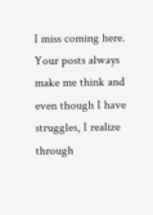I miss coming here. Your posts always make me think and even though I have struggles, I realize through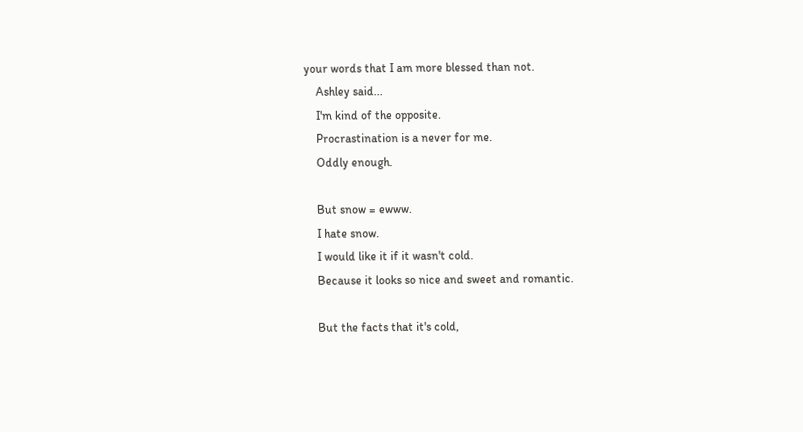your words that I am more blessed than not.
    Ashley said...
    I'm kind of the opposite.
    Procrastination is a never for me.
    Oddly enough.

    But snow = ewww.
    I hate snow.
    I would like it if it wasn't cold.
    Because it looks so nice and sweet and romantic.

    But the facts that it's cold,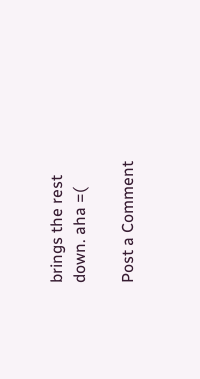brings the rest down. aha =(

Post a Comment